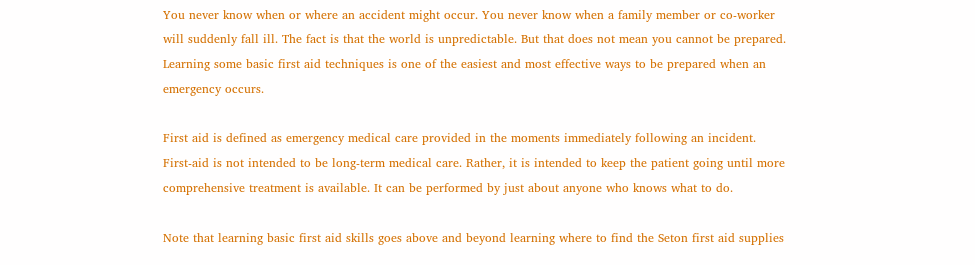You never know when or where an accident might occur. You never know when a family member or co-worker will suddenly fall ill. The fact is that the world is unpredictable. But that does not mean you cannot be prepared. Learning some basic first aid techniques is one of the easiest and most effective ways to be prepared when an emergency occurs.

First aid is defined as emergency medical care provided in the moments immediately following an incident. First-aid is not intended to be long-term medical care. Rather, it is intended to keep the patient going until more comprehensive treatment is available. It can be performed by just about anyone who knows what to do.

Note that learning basic first aid skills goes above and beyond learning where to find the Seton first aid supplies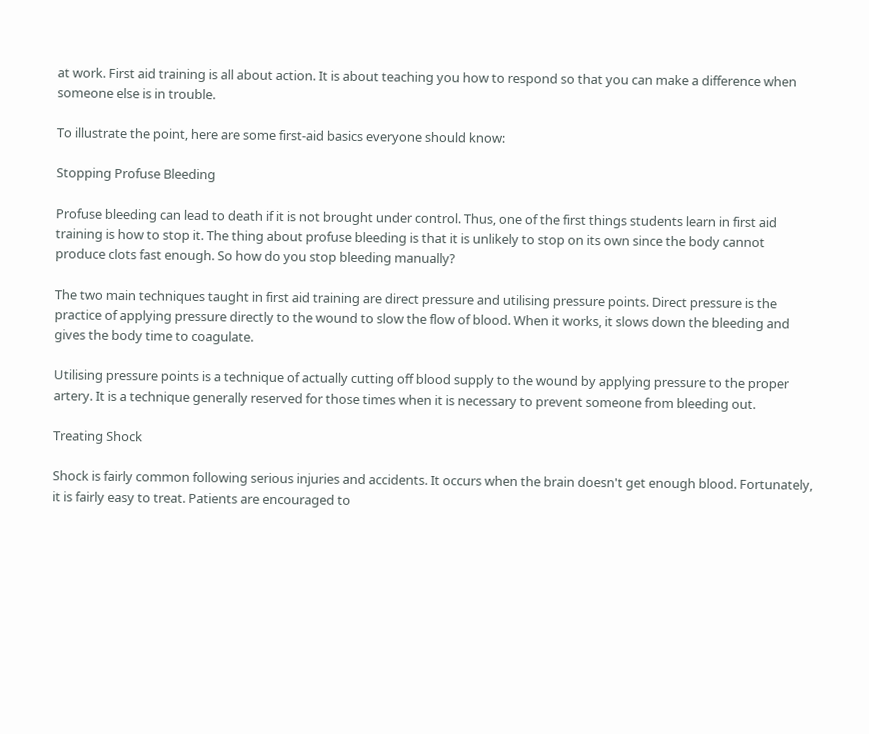at work. First aid training is all about action. It is about teaching you how to respond so that you can make a difference when someone else is in trouble.

To illustrate the point, here are some first-aid basics everyone should know:

Stopping Profuse Bleeding

Profuse bleeding can lead to death if it is not brought under control. Thus, one of the first things students learn in first aid training is how to stop it. The thing about profuse bleeding is that it is unlikely to stop on its own since the body cannot produce clots fast enough. So how do you stop bleeding manually?

The two main techniques taught in first aid training are direct pressure and utilising pressure points. Direct pressure is the practice of applying pressure directly to the wound to slow the flow of blood. When it works, it slows down the bleeding and gives the body time to coagulate.

Utilising pressure points is a technique of actually cutting off blood supply to the wound by applying pressure to the proper artery. It is a technique generally reserved for those times when it is necessary to prevent someone from bleeding out.

Treating Shock

Shock is fairly common following serious injuries and accidents. It occurs when the brain doesn't get enough blood. Fortunately, it is fairly easy to treat. Patients are encouraged to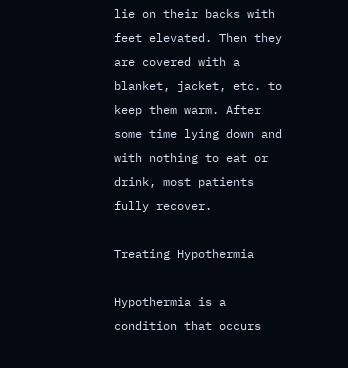lie on their backs with feet elevated. Then they are covered with a blanket, jacket, etc. to keep them warm. After some time lying down and with nothing to eat or drink, most patients fully recover.

Treating Hypothermia

Hypothermia is a condition that occurs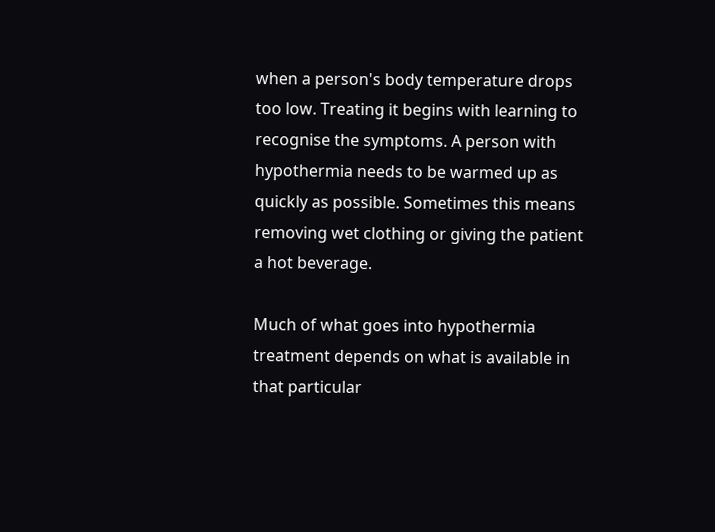when a person's body temperature drops too low. Treating it begins with learning to recognise the symptoms. A person with hypothermia needs to be warmed up as quickly as possible. Sometimes this means removing wet clothing or giving the patient a hot beverage.

Much of what goes into hypothermia treatment depends on what is available in that particular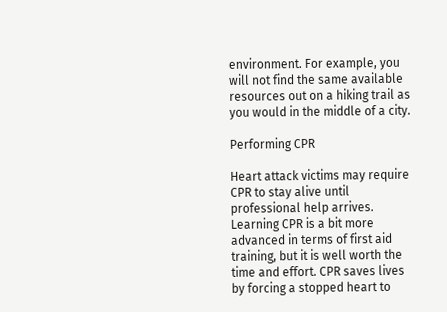environment. For example, you will not find the same available resources out on a hiking trail as you would in the middle of a city.

Performing CPR

Heart attack victims may require CPR to stay alive until professional help arrives. Learning CPR is a bit more advanced in terms of first aid training, but it is well worth the time and effort. CPR saves lives by forcing a stopped heart to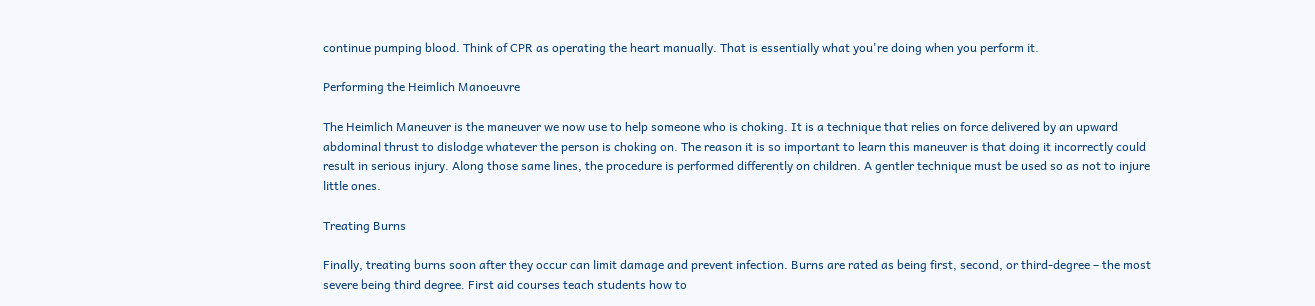continue pumping blood. Think of CPR as operating the heart manually. That is essentially what you're doing when you perform it.

Performing the Heimlich Manoeuvre

The Heimlich Maneuver is the maneuver we now use to help someone who is choking. It is a technique that relies on force delivered by an upward abdominal thrust to dislodge whatever the person is choking on. The reason it is so important to learn this maneuver is that doing it incorrectly could result in serious injury. Along those same lines, the procedure is performed differently on children. A gentler technique must be used so as not to injure little ones.

Treating Burns

Finally, treating burns soon after they occur can limit damage and prevent infection. Burns are rated as being first, second, or third-degree – the most severe being third degree. First aid courses teach students how to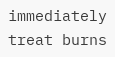immediately treat burns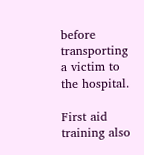before transporting a victim to the hospital.

First aid training also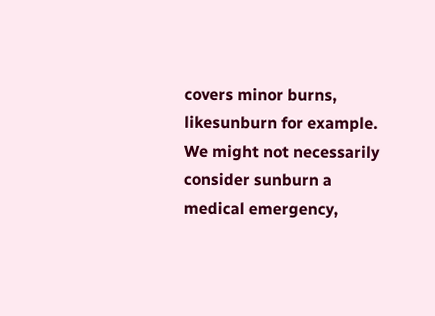covers minor burns, likesunburn for example. We might not necessarily consider sunburn a medical emergency,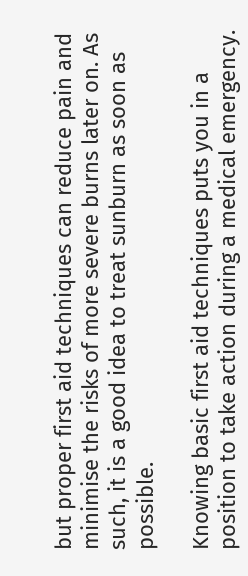but proper first aid techniques can reduce pain and minimise the risks of more severe burns later on. As such, it is a good idea to treat sunburn as soon as possible.

Knowing basic first aid techniques puts you in a position to take action during a medical emergency.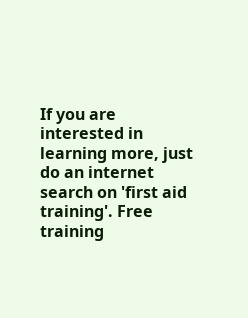If you are interested in learning more, just do an internet search on 'first aid training'. Free training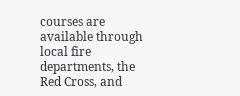courses are available through local fire departments, the Red Cross, and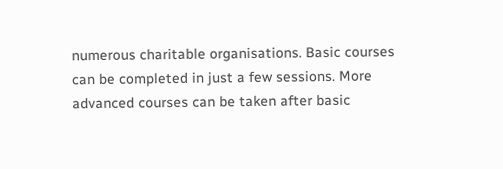numerous charitable organisations. Basic courses can be completed in just a few sessions. More advanced courses can be taken after basic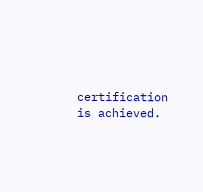certification is achieved.